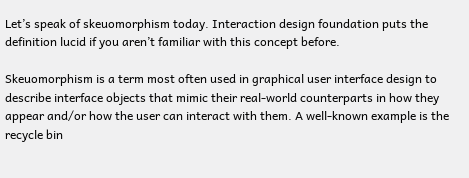Let’s speak of skeuomorphism today. Interaction design foundation puts the definition lucid if you aren’t familiar with this concept before.

Skeuomorphism is a term most often used in graphical user interface design to describe interface objects that mimic their real-world counterparts in how they appear and/or how the user can interact with them. A well-known example is the recycle bin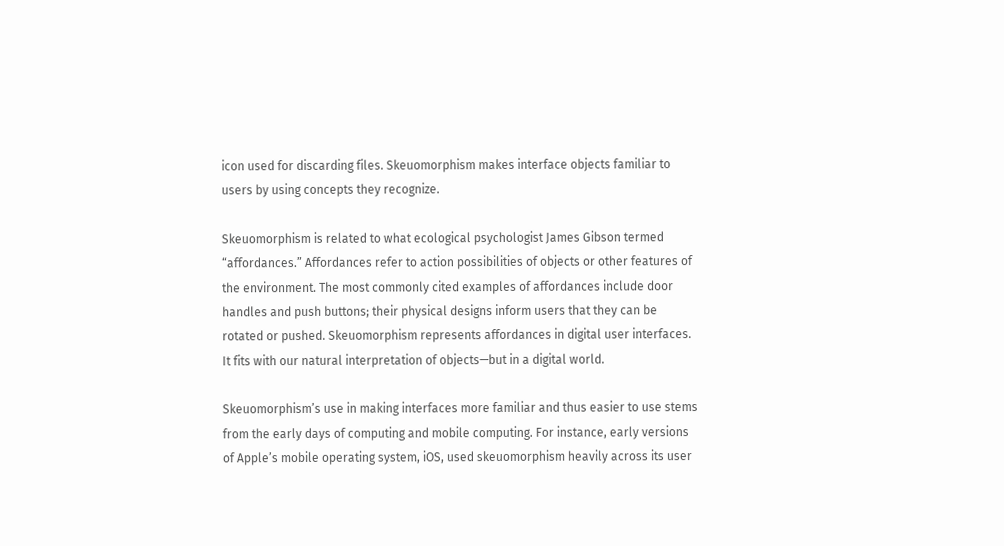icon used for discarding files. Skeuomorphism makes interface objects familiar to users by using concepts they recognize.

Skeuomorphism is related to what ecological psychologist James Gibson termed “affordances.” Affordances refer to action possibilities of objects or other features of the environment. The most commonly cited examples of affordances include door handles and push buttons; their physical designs inform users that they can be rotated or pushed. Skeuomorphism represents affordances in digital user interfaces. It fits with our natural interpretation of objects—but in a digital world.

Skeuomorphism’s use in making interfaces more familiar and thus easier to use stems from the early days of computing and mobile computing. For instance, early versions of Apple’s mobile operating system, iOS, used skeuomorphism heavily across its user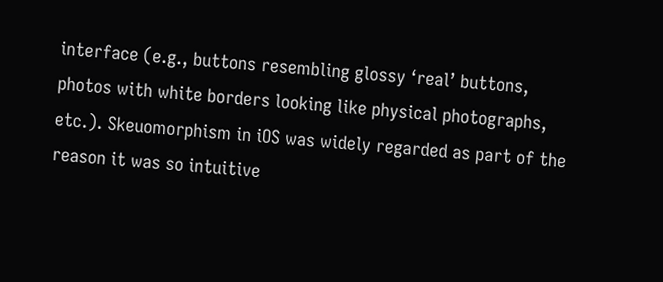interface (e.g., buttons resembling glossy ‘real’ buttons, photos with white borders looking like physical photographs, etc.). Skeuomorphism in iOS was widely regarded as part of the reason it was so intuitive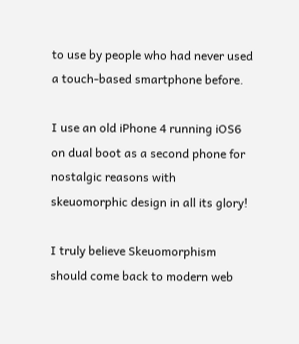to use by people who had never used a touch-based smartphone before.

I use an old iPhone 4 running iOS6 on dual boot as a second phone for nostalgic reasons with skeuomorphic design in all its glory!

I truly believe Skeuomorphism should come back to modern web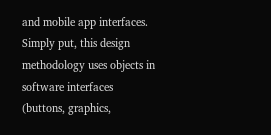and mobile app interfaces.  Simply put, this design methodology uses objects in software interfaces (buttons, graphics,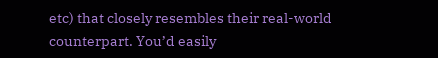etc) that closely resembles their real-world counterpart. You’d easily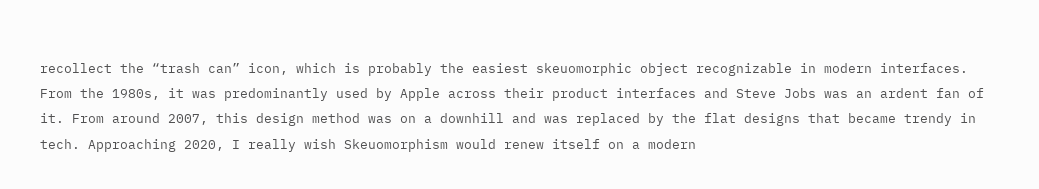recollect the “trash can” icon, which is probably the easiest skeuomorphic object recognizable in modern interfaces. From the 1980s, it was predominantly used by Apple across their product interfaces and Steve Jobs was an ardent fan of it. From around 2007, this design method was on a downhill and was replaced by the flat designs that became trendy in tech. Approaching 2020, I really wish Skeuomorphism would renew itself on a modern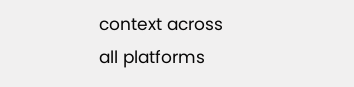context across all platforms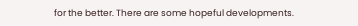for the better. There are some hopeful developments.